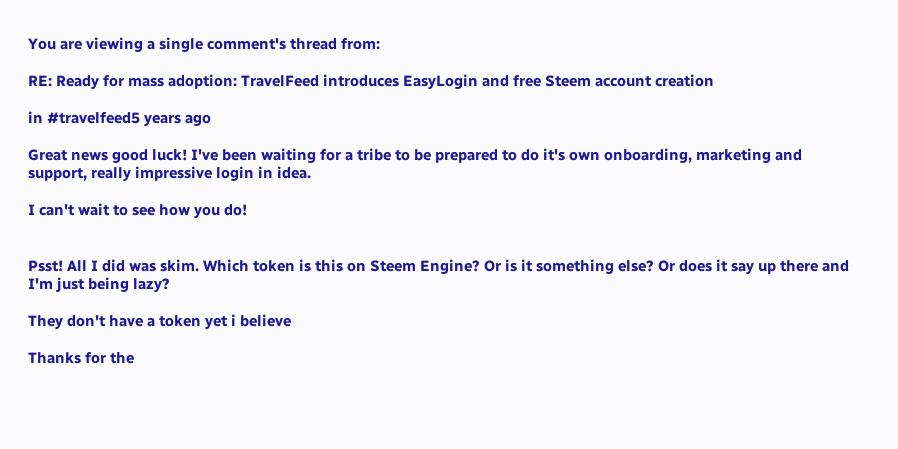You are viewing a single comment's thread from:

RE: Ready for mass adoption: TravelFeed introduces EasyLogin and free Steem account creation

in #travelfeed5 years ago

Great news good luck! I've been waiting for a tribe to be prepared to do it's own onboarding, marketing and support, really impressive login in idea.

I can't wait to see how you do!


Psst! All I did was skim. Which token is this on Steem Engine? Or is it something else? Or does it say up there and I'm just being lazy?

They don't have a token yet i believe

Thanks for the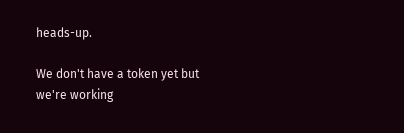heads-up.

We don't have a token yet but we're working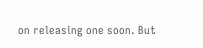on releasing one soon. But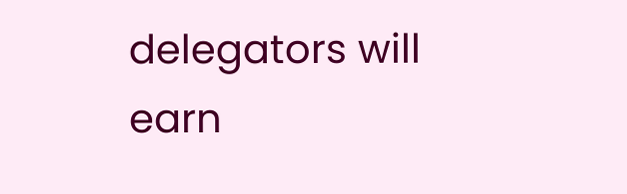delegators will earn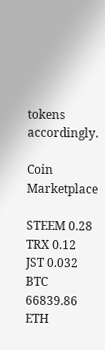tokens accordingly.

Coin Marketplace

STEEM 0.28
TRX 0.12
JST 0.032
BTC 66839.86
ETH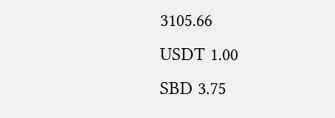3105.66
USDT 1.00
SBD 3.75